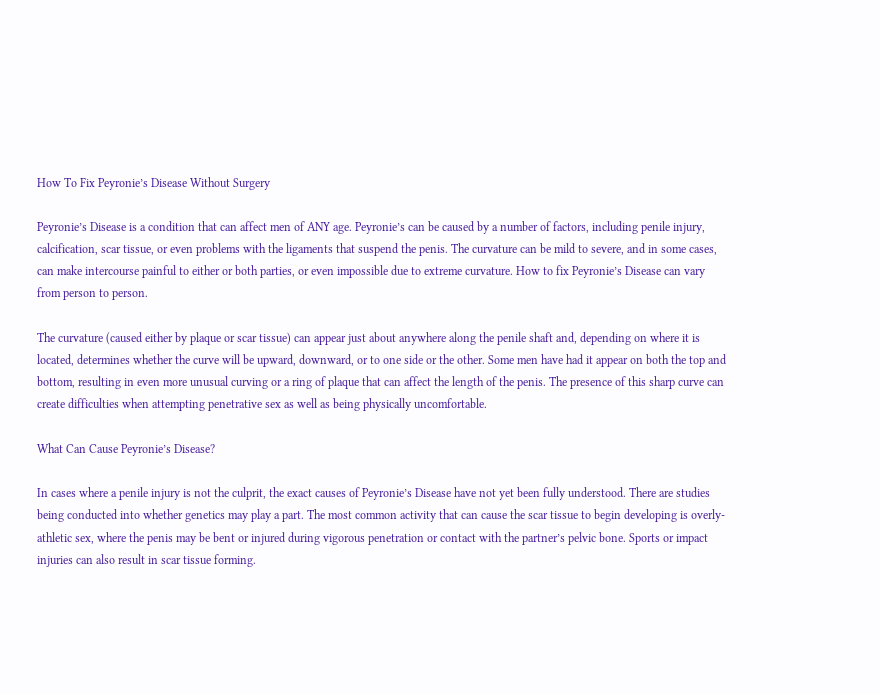How To Fix Peyronie’s Disease Without Surgery

Peyronie’s Disease is a condition that can affect men of ANY age. Peyronie’s can be caused by a number of factors, including penile injury, calcification, scar tissue, or even problems with the ligaments that suspend the penis. The curvature can be mild to severe, and in some cases, can make intercourse painful to either or both parties, or even impossible due to extreme curvature. How to fix Peyronie’s Disease can vary from person to person.

The curvature (caused either by plaque or scar tissue) can appear just about anywhere along the penile shaft and, depending on where it is located, determines whether the curve will be upward, downward, or to one side or the other. Some men have had it appear on both the top and bottom, resulting in even more unusual curving or a ring of plaque that can affect the length of the penis. The presence of this sharp curve can create difficulties when attempting penetrative sex as well as being physically uncomfortable.

What Can Cause Peyronie’s Disease?

In cases where a penile injury is not the culprit, the exact causes of Peyronie’s Disease have not yet been fully understood. There are studies being conducted into whether genetics may play a part. The most common activity that can cause the scar tissue to begin developing is overly-athletic sex, where the penis may be bent or injured during vigorous penetration or contact with the partner’s pelvic bone. Sports or impact injuries can also result in scar tissue forming.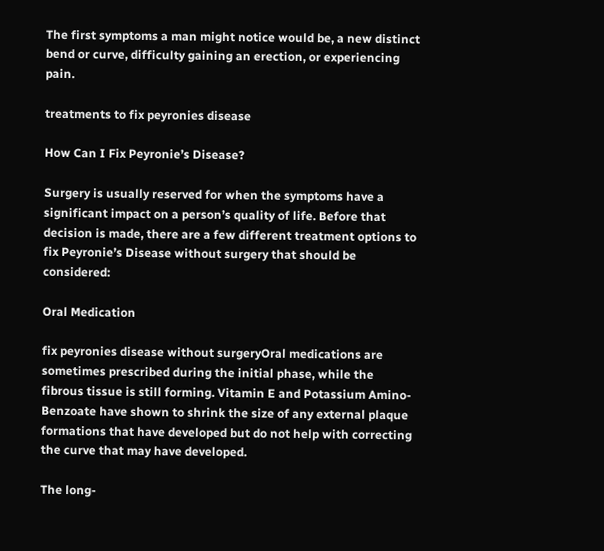The first symptoms a man might notice would be, a new distinct bend or curve, difficulty gaining an erection, or experiencing pain.

treatments to fix peyronies disease

How Can I Fix Peyronie’s Disease?

Surgery is usually reserved for when the symptoms have a significant impact on a person’s quality of life. Before that decision is made, there are a few different treatment options to fix Peyronie’s Disease without surgery that should be considered:

Oral Medication

fix peyronies disease without surgeryOral medications are sometimes prescribed during the initial phase, while the fibrous tissue is still forming. Vitamin E and Potassium Amino-Benzoate have shown to shrink the size of any external plaque formations that have developed but do not help with correcting the curve that may have developed.

The long-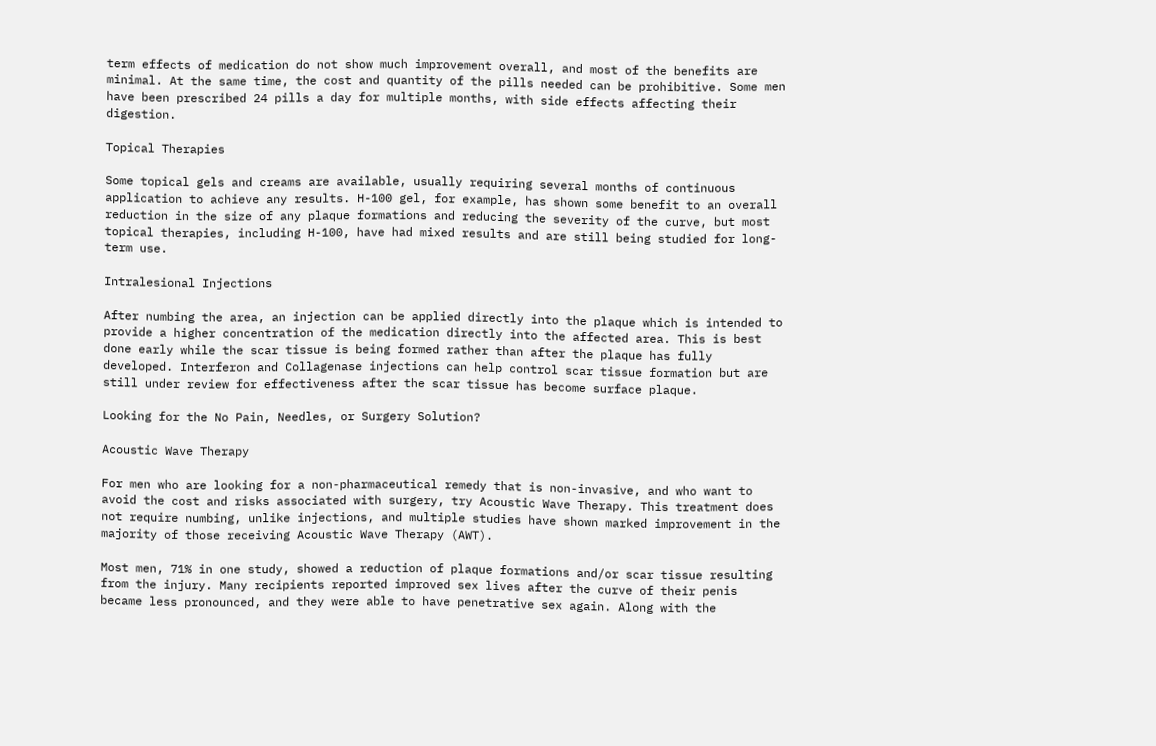term effects of medication do not show much improvement overall, and most of the benefits are minimal. At the same time, the cost and quantity of the pills needed can be prohibitive. Some men have been prescribed 24 pills a day for multiple months, with side effects affecting their digestion.

Topical Therapies

Some topical gels and creams are available, usually requiring several months of continuous application to achieve any results. H-100 gel, for example, has shown some benefit to an overall reduction in the size of any plaque formations and reducing the severity of the curve, but most topical therapies, including H-100, have had mixed results and are still being studied for long-term use.

Intralesional Injections

After numbing the area, an injection can be applied directly into the plaque which is intended to provide a higher concentration of the medication directly into the affected area. This is best done early while the scar tissue is being formed rather than after the plaque has fully developed. Interferon and Collagenase injections can help control scar tissue formation but are still under review for effectiveness after the scar tissue has become surface plaque.

Looking for the No Pain, Needles, or Surgery Solution?

Acoustic Wave Therapy

For men who are looking for a non-pharmaceutical remedy that is non-invasive, and who want to avoid the cost and risks associated with surgery, try Acoustic Wave Therapy. This treatment does not require numbing, unlike injections, and multiple studies have shown marked improvement in the majority of those receiving Acoustic Wave Therapy (AWT).

Most men, 71% in one study, showed a reduction of plaque formations and/or scar tissue resulting from the injury. Many recipients reported improved sex lives after the curve of their penis became less pronounced, and they were able to have penetrative sex again. Along with the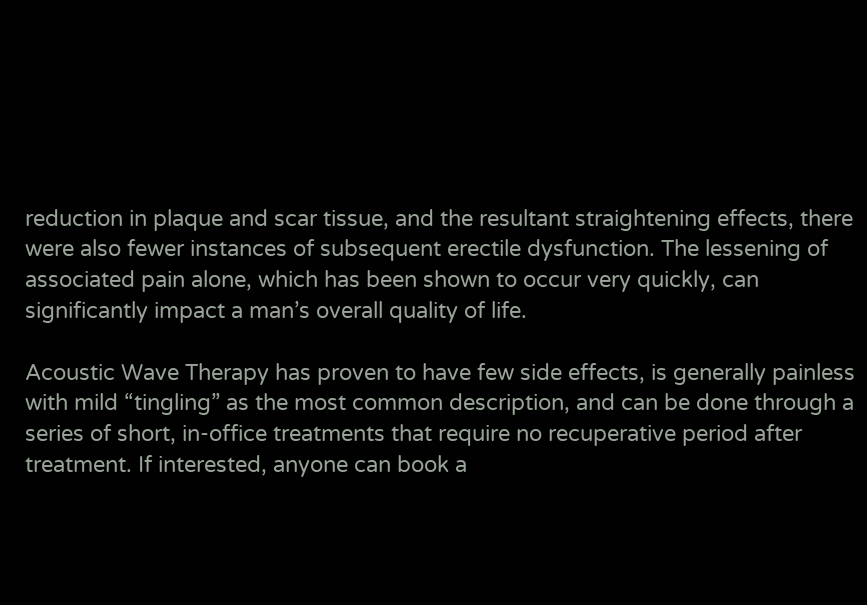reduction in plaque and scar tissue, and the resultant straightening effects, there were also fewer instances of subsequent erectile dysfunction. The lessening of associated pain alone, which has been shown to occur very quickly, can significantly impact a man’s overall quality of life.

Acoustic Wave Therapy has proven to have few side effects, is generally painless with mild “tingling” as the most common description, and can be done through a series of short, in-office treatments that require no recuperative period after treatment. If interested, anyone can book a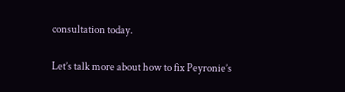consultation today.

Let’s talk more about how to fix Peyronie’s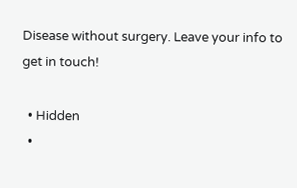Disease without surgery. Leave your info to get in touch!

  • Hidden
  •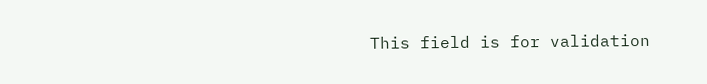This field is for validation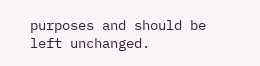purposes and should be left unchanged.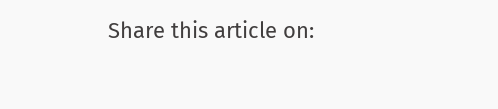Share this article on: